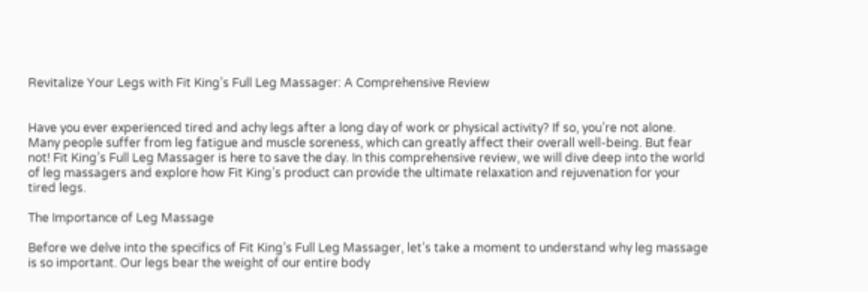Revitalize Your Legs with Fit King’s Full Leg Massager: A Comprehensive Review


Have you ever experienced tired and achy legs after a long day of work or physical activity? If so, you’re not alone. Many people suffer from leg fatigue and muscle soreness, which can greatly affect their overall well-being. But fear not! Fit King’s Full Leg Massager is here to save the day. In this comprehensive review, we will dive deep into the world of leg massagers and explore how Fit King’s product can provide the ultimate relaxation and rejuvenation for your tired legs.

The Importance of Leg Massage

Before we delve into the specifics of Fit King’s Full Leg Massager, let’s take a moment to understand why leg massage is so important. Our legs bear the weight of our entire body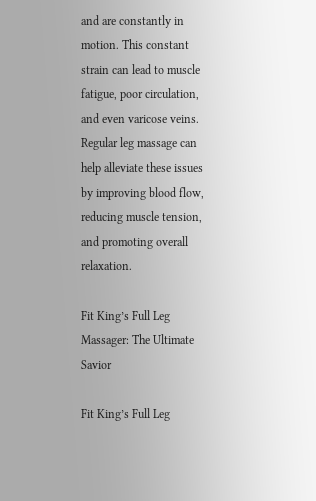and are constantly in motion. This constant strain can lead to muscle fatigue, poor circulation, and even varicose veins. Regular leg massage can help alleviate these issues by improving blood flow, reducing muscle tension, and promoting overall relaxation.

Fit King’s Full Leg Massager: The Ultimate Savior

Fit King’s Full Leg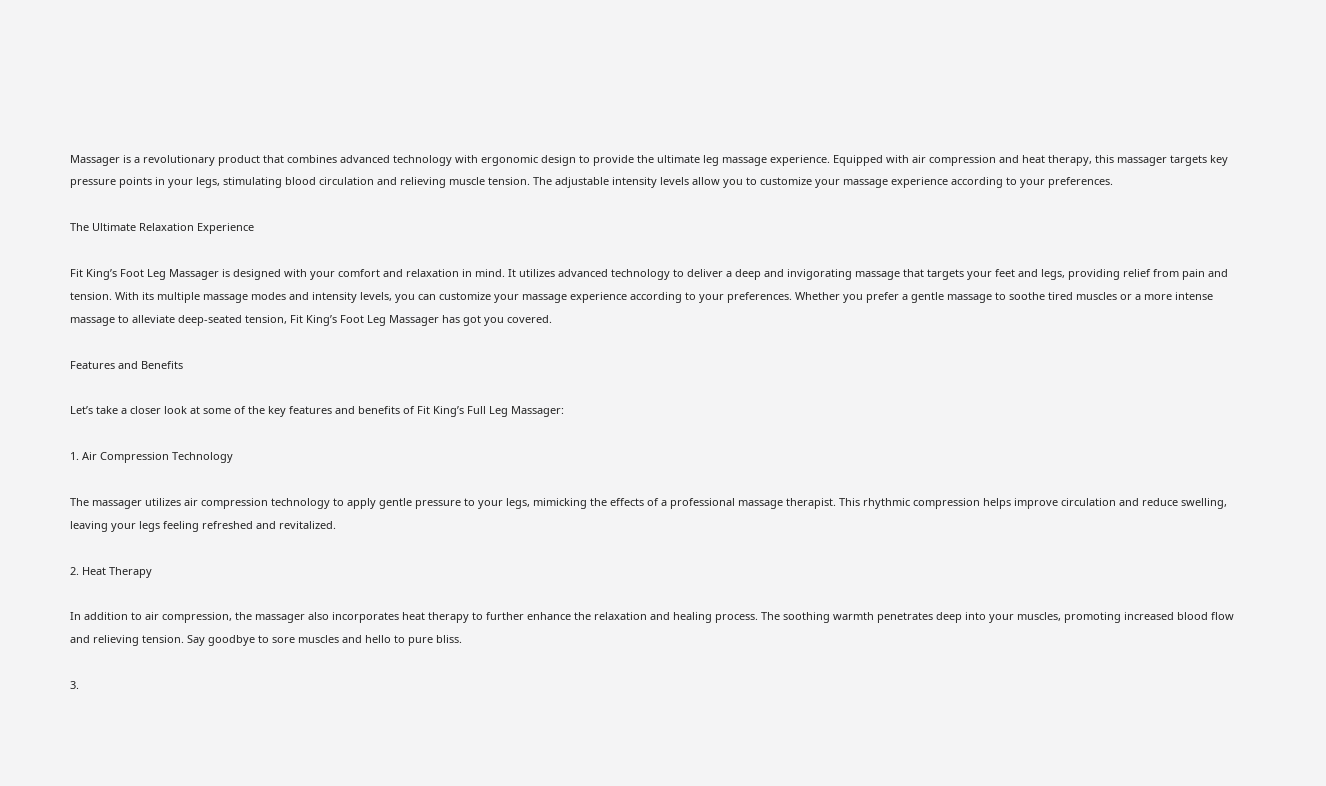Massager is a revolutionary product that combines advanced technology with ergonomic design to provide the ultimate leg massage experience. Equipped with air compression and heat therapy, this massager targets key pressure points in your legs, stimulating blood circulation and relieving muscle tension. The adjustable intensity levels allow you to customize your massage experience according to your preferences.

The Ultimate Relaxation Experience

Fit King’s Foot Leg Massager is designed with your comfort and relaxation in mind. It utilizes advanced technology to deliver a deep and invigorating massage that targets your feet and legs, providing relief from pain and tension. With its multiple massage modes and intensity levels, you can customize your massage experience according to your preferences. Whether you prefer a gentle massage to soothe tired muscles or a more intense massage to alleviate deep-seated tension, Fit King’s Foot Leg Massager has got you covered.

Features and Benefits

Let’s take a closer look at some of the key features and benefits of Fit King’s Full Leg Massager:

1. Air Compression Technology

The massager utilizes air compression technology to apply gentle pressure to your legs, mimicking the effects of a professional massage therapist. This rhythmic compression helps improve circulation and reduce swelling, leaving your legs feeling refreshed and revitalized.

2. Heat Therapy

In addition to air compression, the massager also incorporates heat therapy to further enhance the relaxation and healing process. The soothing warmth penetrates deep into your muscles, promoting increased blood flow and relieving tension. Say goodbye to sore muscles and hello to pure bliss.

3.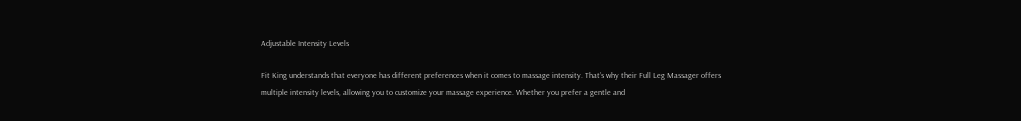Adjustable Intensity Levels

Fit King understands that everyone has different preferences when it comes to massage intensity. That’s why their Full Leg Massager offers multiple intensity levels, allowing you to customize your massage experience. Whether you prefer a gentle and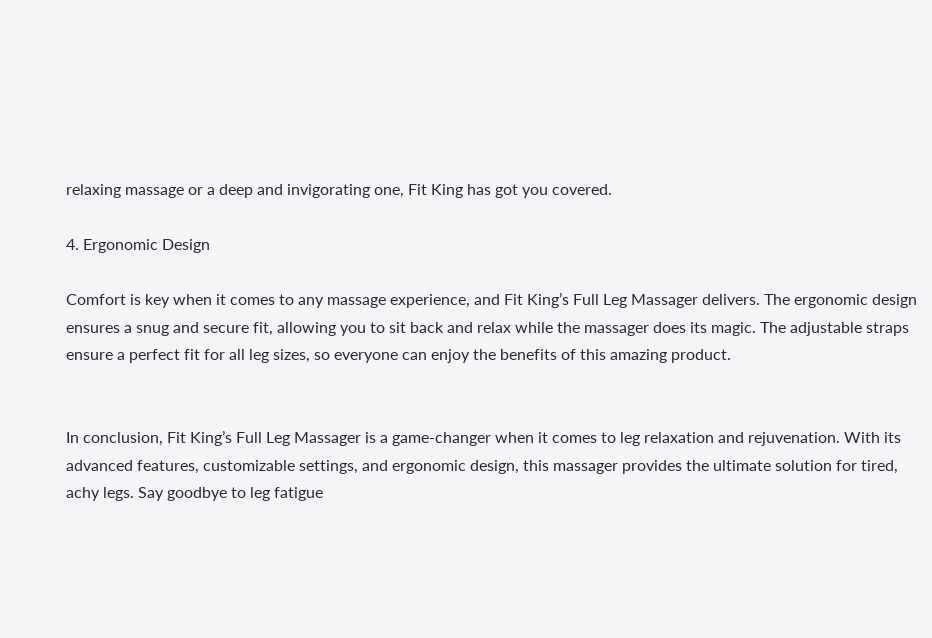relaxing massage or a deep and invigorating one, Fit King has got you covered.

4. Ergonomic Design

Comfort is key when it comes to any massage experience, and Fit King’s Full Leg Massager delivers. The ergonomic design ensures a snug and secure fit, allowing you to sit back and relax while the massager does its magic. The adjustable straps ensure a perfect fit for all leg sizes, so everyone can enjoy the benefits of this amazing product.


In conclusion, Fit King’s Full Leg Massager is a game-changer when it comes to leg relaxation and rejuvenation. With its advanced features, customizable settings, and ergonomic design, this massager provides the ultimate solution for tired, achy legs. Say goodbye to leg fatigue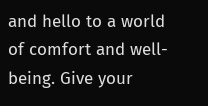and hello to a world of comfort and well-being. Give your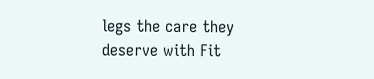legs the care they deserve with Fit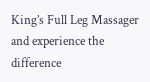King’s Full Leg Massager and experience the difference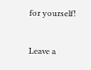for yourself!

Leave a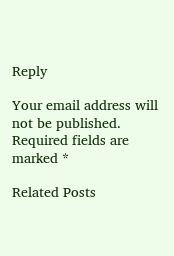Reply

Your email address will not be published. Required fields are marked *

Related Posts